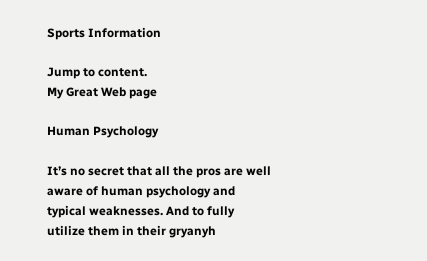Sports Information

Jump to content.
My Great Web page

Human Psychology

It’s no secret that all the pros are well aware of human psychology and typical weaknesses. And to fully utilize them in their gryanyh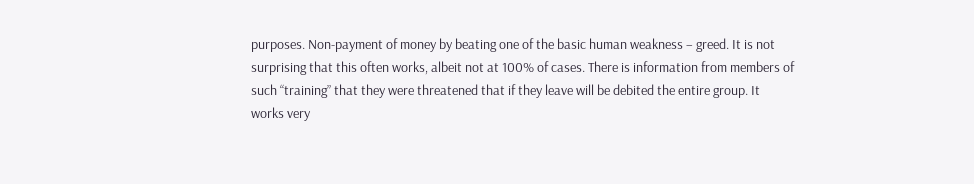purposes. Non-payment of money by beating one of the basic human weakness – greed. It is not surprising that this often works, albeit not at 100% of cases. There is information from members of such “training” that they were threatened that if they leave will be debited the entire group. It works very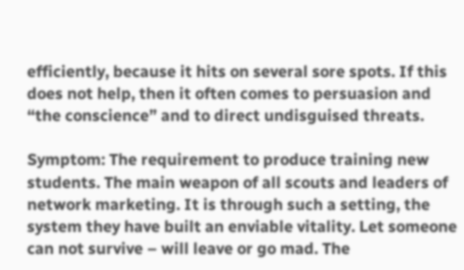efficiently, because it hits on several sore spots. If this does not help, then it often comes to persuasion and “the conscience” and to direct undisguised threats.

Symptom: The requirement to produce training new students. The main weapon of all scouts and leaders of network marketing. It is through such a setting, the system they have built an enviable vitality. Let someone can not survive – will leave or go mad. The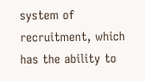system of recruitment, which has the ability to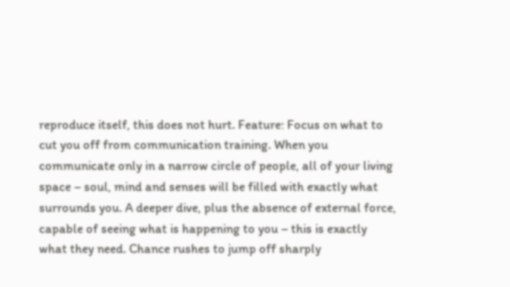reproduce itself, this does not hurt. Feature: Focus on what to cut you off from communication training. When you communicate only in a narrow circle of people, all of your living space – soul, mind and senses will be filled with exactly what surrounds you. A deeper dive, plus the absence of external force, capable of seeing what is happening to you – this is exactly what they need. Chance rushes to jump off sharply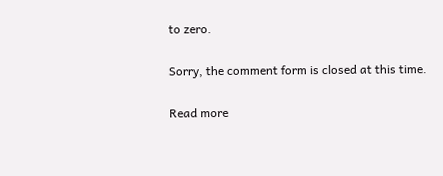to zero.

Sorry, the comment form is closed at this time.

Read more